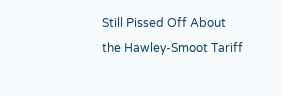Still Pissed Off About the Hawley-Smoot Tariff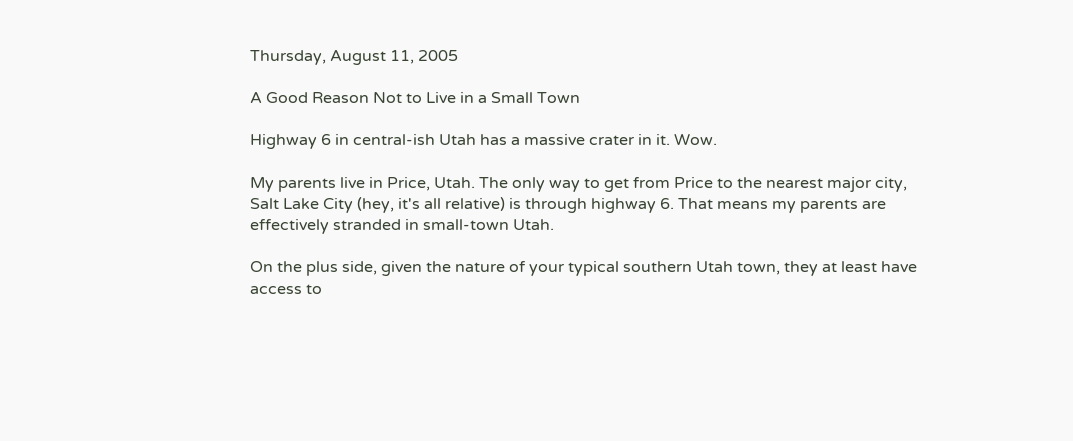Thursday, August 11, 2005

A Good Reason Not to Live in a Small Town

Highway 6 in central-ish Utah has a massive crater in it. Wow.

My parents live in Price, Utah. The only way to get from Price to the nearest major city, Salt Lake City (hey, it's all relative) is through highway 6. That means my parents are effectively stranded in small-town Utah.

On the plus side, given the nature of your typical southern Utah town, they at least have access to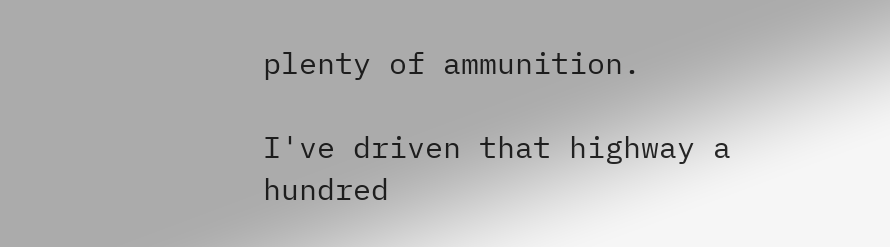plenty of ammunition.

I've driven that highway a hundred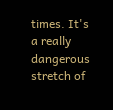times. It's a really dangerous stretch of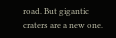road. But gigantic craters are a new one.